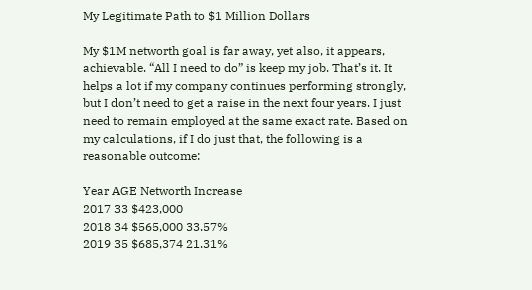My Legitimate Path to $1 Million Dollars

My $1M networth goal is far away, yet also, it appears, achievable. “All I need to do” is keep my job. That’s it. It helps a lot if my company continues performing strongly, but I don’t need to get a raise in the next four years. I just need to remain employed at the same exact rate. Based on my calculations, if I do just that, the following is a reasonable outcome:

Year AGE Networth Increase
2017 33 $423,000
2018 34 $565,000 33.57%
2019 35 $685,374 21.31%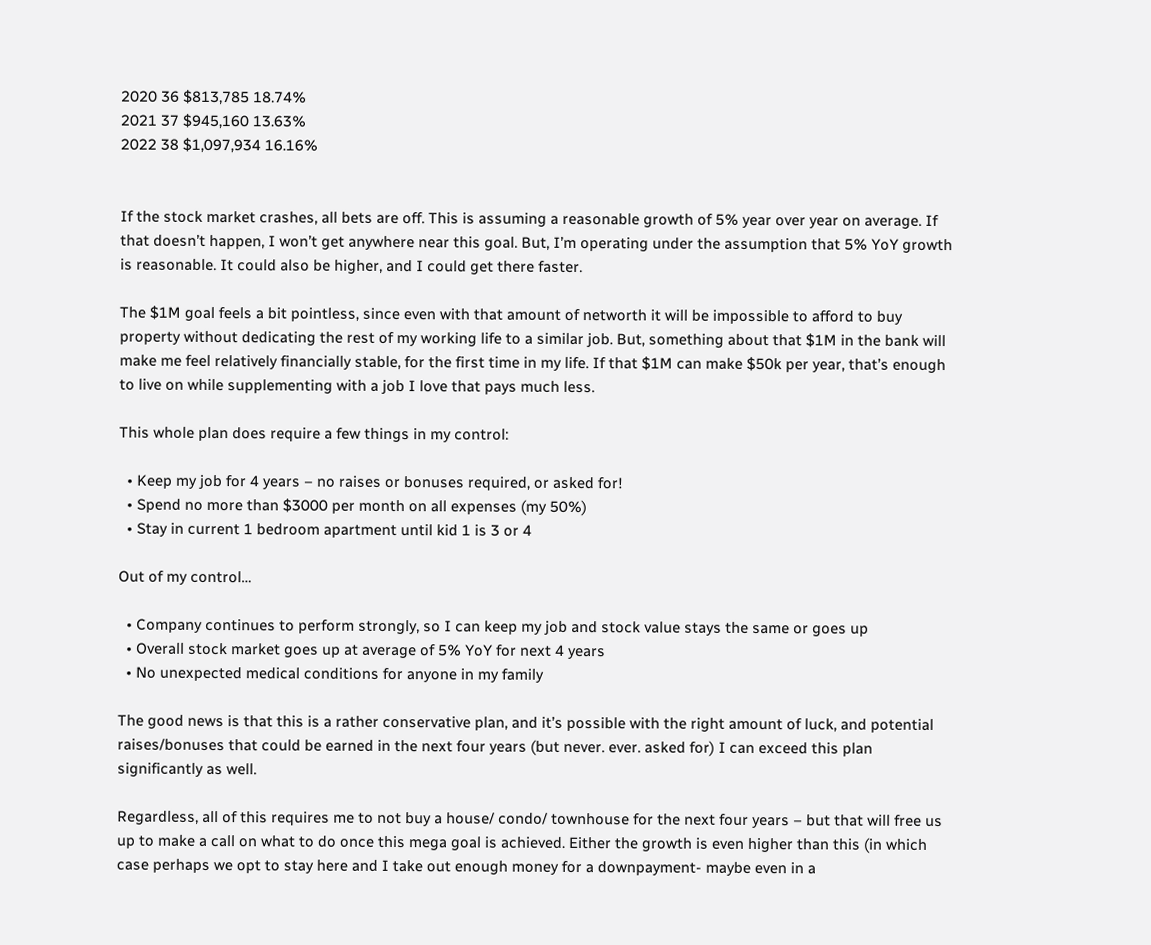2020 36 $813,785 18.74%
2021 37 $945,160 13.63%
2022 38 $1,097,934 16.16%


If the stock market crashes, all bets are off. This is assuming a reasonable growth of 5% year over year on average. If that doesn’t happen, I won’t get anywhere near this goal. But, I’m operating under the assumption that 5% YoY growth is reasonable. It could also be higher, and I could get there faster.

The $1M goal feels a bit pointless, since even with that amount of networth it will be impossible to afford to buy property without dedicating the rest of my working life to a similar job. But, something about that $1M in the bank will make me feel relatively financially stable, for the first time in my life. If that $1M can make $50k per year, that’s enough to live on while supplementing with a job I love that pays much less.

This whole plan does require a few things in my control:

  • Keep my job for 4 years – no raises or bonuses required, or asked for!
  • Spend no more than $3000 per month on all expenses (my 50%)
  • Stay in current 1 bedroom apartment until kid 1 is 3 or 4

Out of my control…

  • Company continues to perform strongly, so I can keep my job and stock value stays the same or goes up
  • Overall stock market goes up at average of 5% YoY for next 4 years
  • No unexpected medical conditions for anyone in my family

The good news is that this is a rather conservative plan, and it’s possible with the right amount of luck, and potential raises/bonuses that could be earned in the next four years (but never. ever. asked for) I can exceed this plan significantly as well.

Regardless, all of this requires me to not buy a house/ condo/ townhouse for the next four years – but that will free us up to make a call on what to do once this mega goal is achieved. Either the growth is even higher than this (in which case perhaps we opt to stay here and I take out enough money for a downpayment- maybe even in a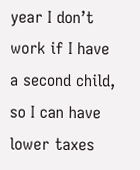year I don’t work if I have a second child, so I can have lower taxes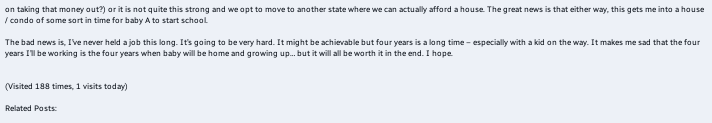on taking that money out?) or it is not quite this strong and we opt to move to another state where we can actually afford a house. The great news is that either way, this gets me into a house / condo of some sort in time for baby A to start school.

The bad news is, I’ve never held a job this long. It’s going to be very hard. It might be achievable but four years is a long time – especially with a kid on the way. It makes me sad that the four years I’ll be working is the four years when baby will be home and growing up… but it will all be worth it in the end. I hope.


(Visited 188 times, 1 visits today)

Related Posts: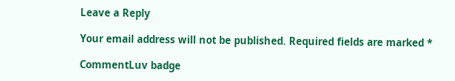Leave a Reply

Your email address will not be published. Required fields are marked *

CommentLuv badge